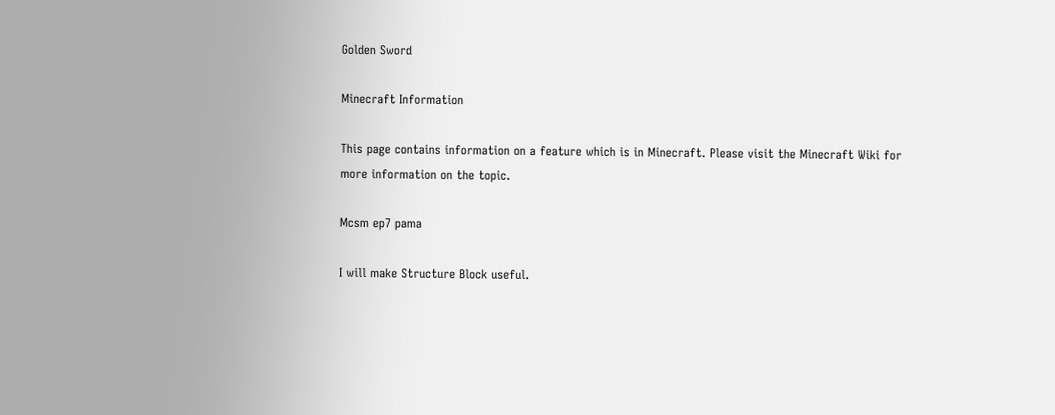Golden Sword

Minecraft Information

This page contains information on a feature which is in Minecraft. Please visit the Minecraft Wiki for more information on the topic.

Mcsm ep7 pama

I will make Structure Block useful.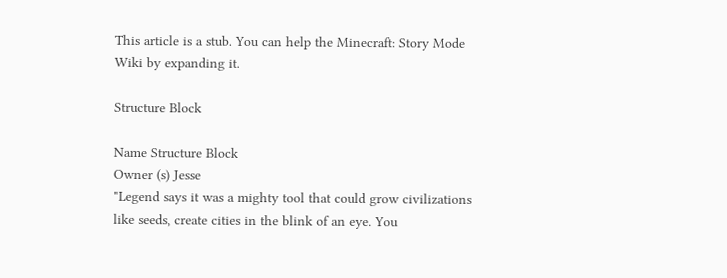This article is a stub. You can help the Minecraft: Story Mode Wiki by expanding it.

Structure Block

Name Structure Block
Owner (s) Jesse
"Legend says it was a mighty tool that could grow civilizations like seeds, create cities in the blink of an eye. You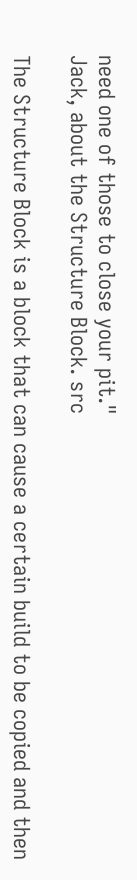need one of those to close your pit."
Jack, about the Structure Block. src

The Structure Block is a block that can cause a certain build to be copied and then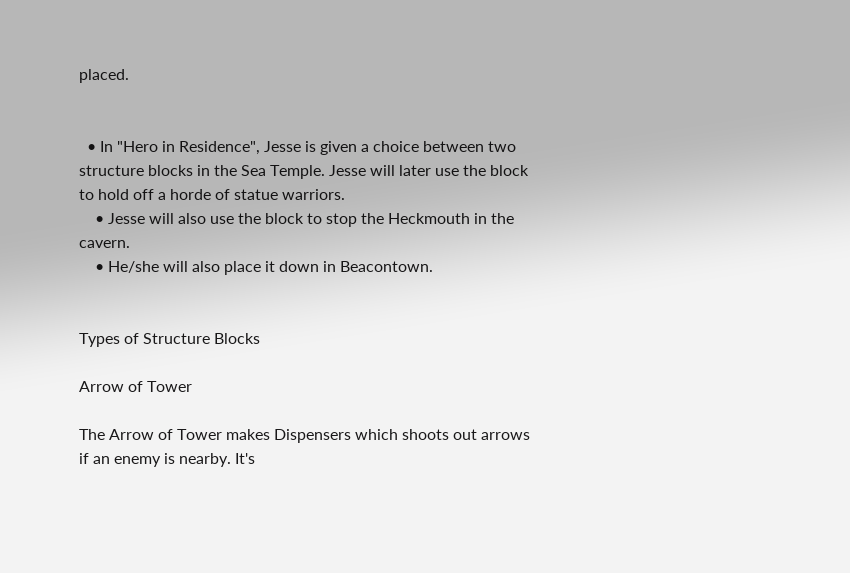placed.


  • In "Hero in Residence", Jesse is given a choice between two structure blocks in the Sea Temple. Jesse will later use the block to hold off a horde of statue warriors.
    • Jesse will also use the block to stop the Heckmouth in the cavern.
    • He/she will also place it down in Beacontown.


Types of Structure Blocks

Arrow of Tower

The Arrow of Tower makes Dispensers which shoots out arrows if an enemy is nearby. It's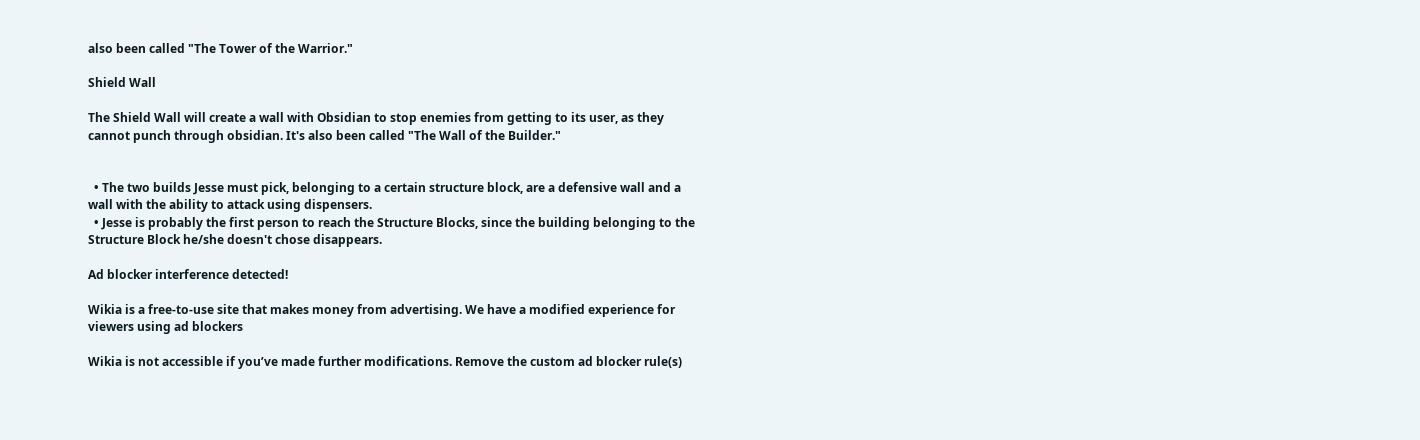also been called "The Tower of the Warrior."

Shield Wall

The Shield Wall will create a wall with Obsidian to stop enemies from getting to its user, as they cannot punch through obsidian. It's also been called "The Wall of the Builder."


  • The two builds Jesse must pick, belonging to a certain structure block, are a defensive wall and a wall with the ability to attack using dispensers.
  • Jesse is probably the first person to reach the Structure Blocks, since the building belonging to the Structure Block he/she doesn't chose disappears.

Ad blocker interference detected!

Wikia is a free-to-use site that makes money from advertising. We have a modified experience for viewers using ad blockers

Wikia is not accessible if you’ve made further modifications. Remove the custom ad blocker rule(s)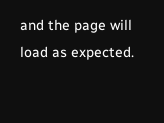and the page will load as expected.